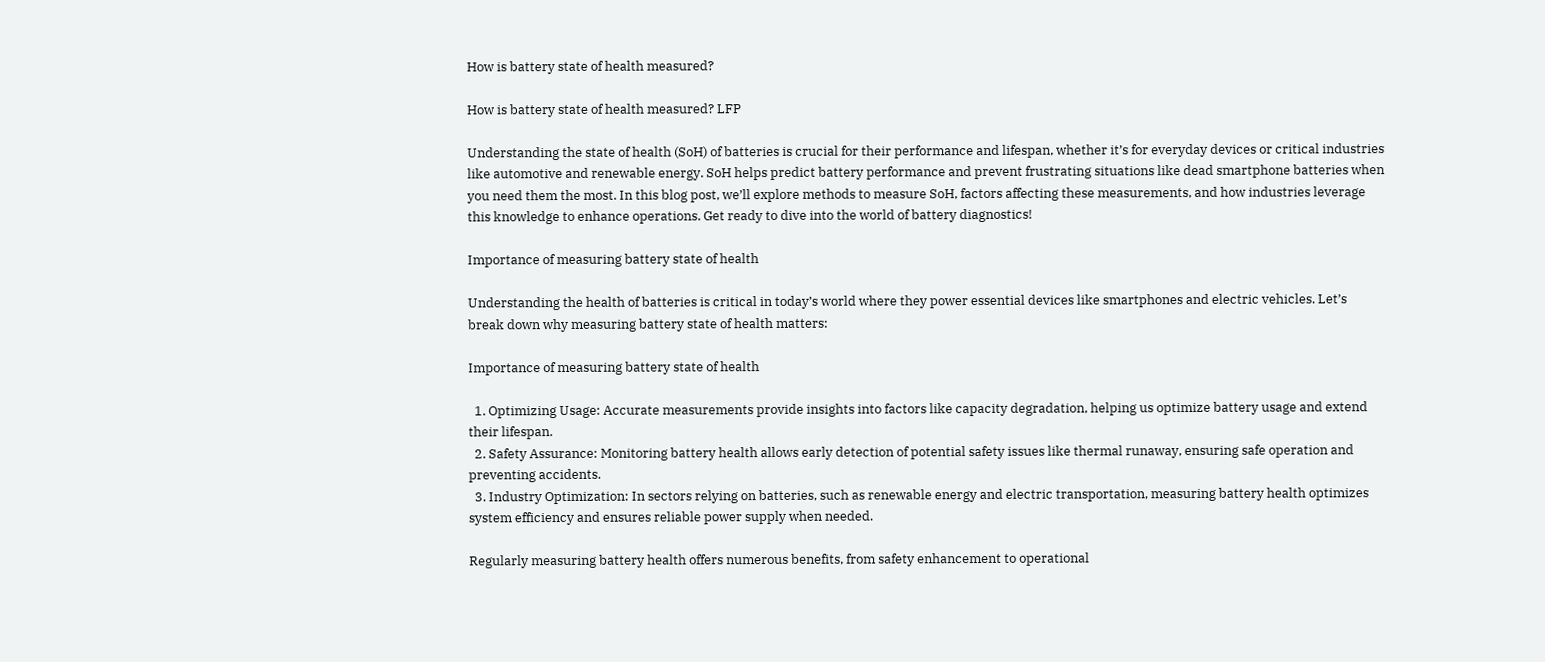How is battery state of health measured?

How is battery state of health measured? LFP

Understanding the state of health (SoH) of batteries is crucial for their performance and lifespan, whether it’s for everyday devices or critical industries like automotive and renewable energy. SoH helps predict battery performance and prevent frustrating situations like dead smartphone batteries when you need them the most. In this blog post, we’ll explore methods to measure SoH, factors affecting these measurements, and how industries leverage this knowledge to enhance operations. Get ready to dive into the world of battery diagnostics!

Importance of measuring battery state of health

Understanding the health of batteries is critical in today’s world where they power essential devices like smartphones and electric vehicles. Let’s break down why measuring battery state of health matters:

Importance of measuring battery state of health

  1. Optimizing Usage: Accurate measurements provide insights into factors like capacity degradation, helping us optimize battery usage and extend their lifespan.
  2. Safety Assurance: Monitoring battery health allows early detection of potential safety issues like thermal runaway, ensuring safe operation and preventing accidents.
  3. Industry Optimization: In sectors relying on batteries, such as renewable energy and electric transportation, measuring battery health optimizes system efficiency and ensures reliable power supply when needed.

Regularly measuring battery health offers numerous benefits, from safety enhancement to operational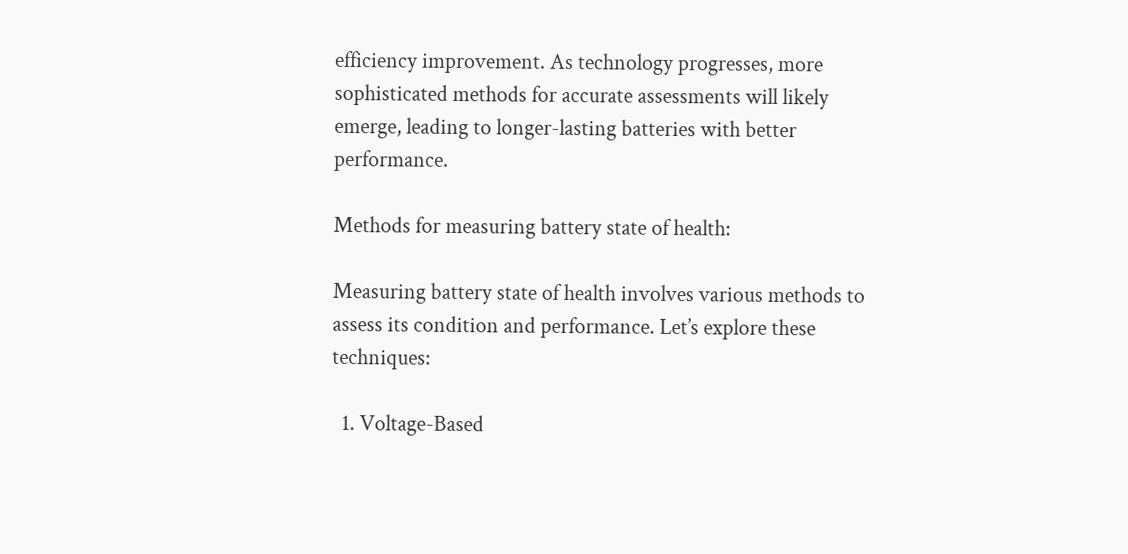efficiency improvement. As technology progresses, more sophisticated methods for accurate assessments will likely emerge, leading to longer-lasting batteries with better performance.

Methods for measuring battery state of health:

Measuring battery state of health involves various methods to assess its condition and performance. Let’s explore these techniques:

  1. Voltage-Based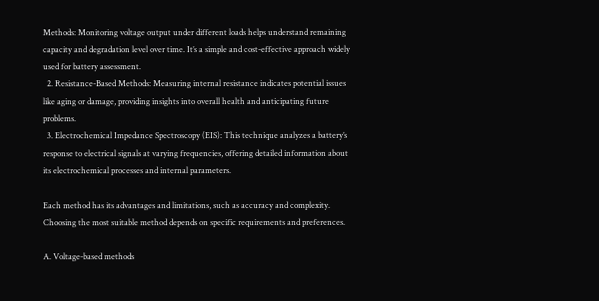Methods: Monitoring voltage output under different loads helps understand remaining capacity and degradation level over time. It’s a simple and cost-effective approach widely used for battery assessment.
  2. Resistance-Based Methods: Measuring internal resistance indicates potential issues like aging or damage, providing insights into overall health and anticipating future problems.
  3. Electrochemical Impedance Spectroscopy (EIS): This technique analyzes a battery’s response to electrical signals at varying frequencies, offering detailed information about its electrochemical processes and internal parameters.

Each method has its advantages and limitations, such as accuracy and complexity. Choosing the most suitable method depends on specific requirements and preferences.

A. Voltage-based methods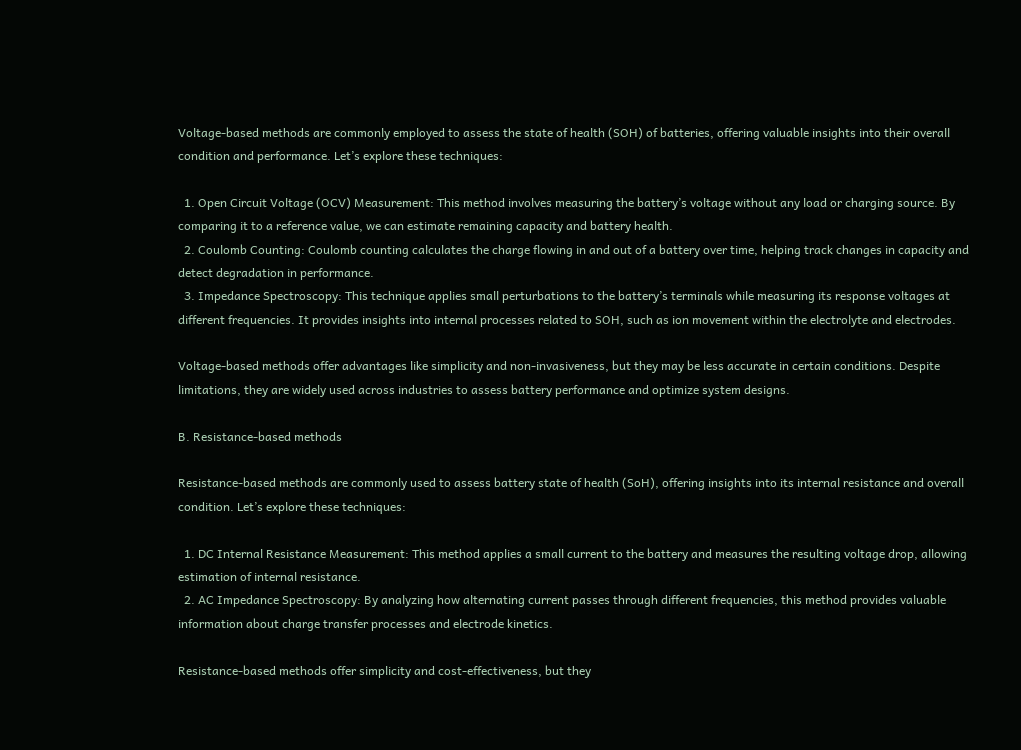Voltage-based methods are commonly employed to assess the state of health (SOH) of batteries, offering valuable insights into their overall condition and performance. Let’s explore these techniques:

  1. Open Circuit Voltage (OCV) Measurement: This method involves measuring the battery’s voltage without any load or charging source. By comparing it to a reference value, we can estimate remaining capacity and battery health.
  2. Coulomb Counting: Coulomb counting calculates the charge flowing in and out of a battery over time, helping track changes in capacity and detect degradation in performance.
  3. Impedance Spectroscopy: This technique applies small perturbations to the battery’s terminals while measuring its response voltages at different frequencies. It provides insights into internal processes related to SOH, such as ion movement within the electrolyte and electrodes.

Voltage-based methods offer advantages like simplicity and non-invasiveness, but they may be less accurate in certain conditions. Despite limitations, they are widely used across industries to assess battery performance and optimize system designs.

B. Resistance-based methods

Resistance-based methods are commonly used to assess battery state of health (SoH), offering insights into its internal resistance and overall condition. Let’s explore these techniques:

  1. DC Internal Resistance Measurement: This method applies a small current to the battery and measures the resulting voltage drop, allowing estimation of internal resistance.
  2. AC Impedance Spectroscopy: By analyzing how alternating current passes through different frequencies, this method provides valuable information about charge transfer processes and electrode kinetics.

Resistance-based methods offer simplicity and cost-effectiveness, but they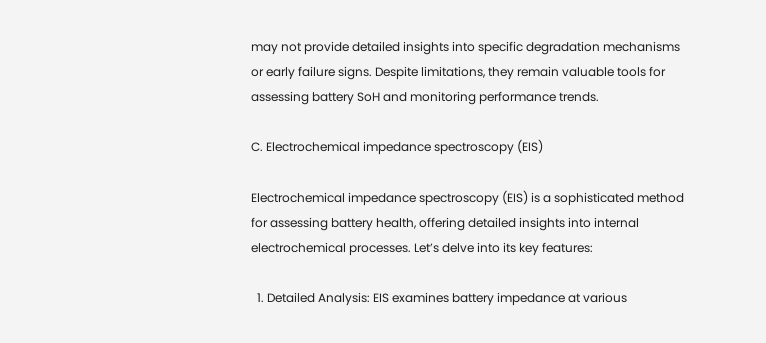may not provide detailed insights into specific degradation mechanisms or early failure signs. Despite limitations, they remain valuable tools for assessing battery SoH and monitoring performance trends.

C. Electrochemical impedance spectroscopy (EIS)

Electrochemical impedance spectroscopy (EIS) is a sophisticated method for assessing battery health, offering detailed insights into internal electrochemical processes. Let’s delve into its key features:

  1. Detailed Analysis: EIS examines battery impedance at various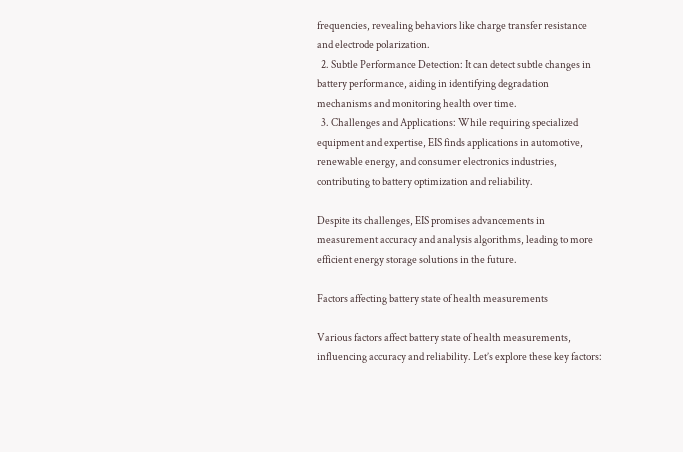frequencies, revealing behaviors like charge transfer resistance and electrode polarization.
  2. Subtle Performance Detection: It can detect subtle changes in battery performance, aiding in identifying degradation mechanisms and monitoring health over time.
  3. Challenges and Applications: While requiring specialized equipment and expertise, EIS finds applications in automotive, renewable energy, and consumer electronics industries, contributing to battery optimization and reliability.

Despite its challenges, EIS promises advancements in measurement accuracy and analysis algorithms, leading to more efficient energy storage solutions in the future.

Factors affecting battery state of health measurements

Various factors affect battery state of health measurements, influencing accuracy and reliability. Let’s explore these key factors: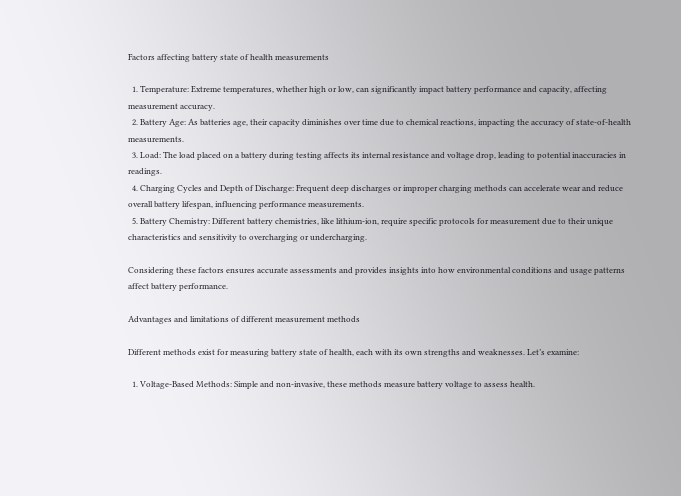Factors affecting battery state of health measurements

  1. Temperature: Extreme temperatures, whether high or low, can significantly impact battery performance and capacity, affecting measurement accuracy.
  2. Battery Age: As batteries age, their capacity diminishes over time due to chemical reactions, impacting the accuracy of state-of-health measurements.
  3. Load: The load placed on a battery during testing affects its internal resistance and voltage drop, leading to potential inaccuracies in readings.
  4. Charging Cycles and Depth of Discharge: Frequent deep discharges or improper charging methods can accelerate wear and reduce overall battery lifespan, influencing performance measurements.
  5. Battery Chemistry: Different battery chemistries, like lithium-ion, require specific protocols for measurement due to their unique characteristics and sensitivity to overcharging or undercharging.

Considering these factors ensures accurate assessments and provides insights into how environmental conditions and usage patterns affect battery performance.

Advantages and limitations of different measurement methods

Different methods exist for measuring battery state of health, each with its own strengths and weaknesses. Let’s examine:

  1. Voltage-Based Methods: Simple and non-invasive, these methods measure battery voltage to assess health.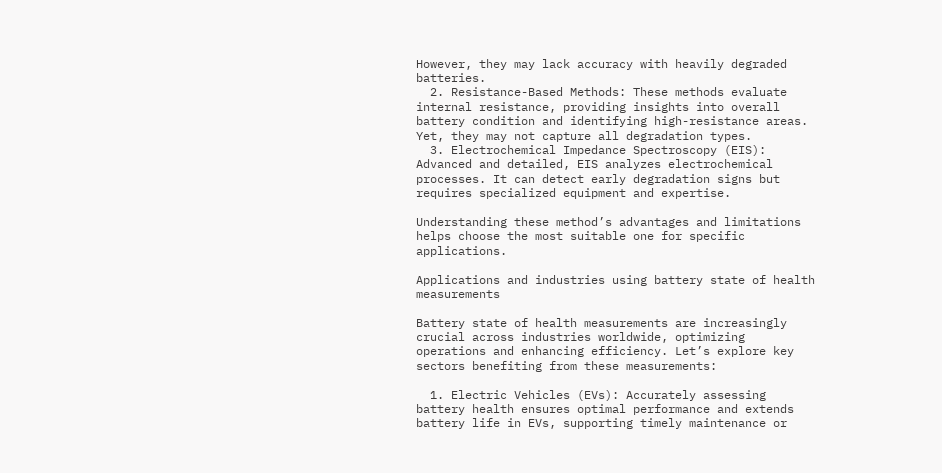However, they may lack accuracy with heavily degraded batteries.
  2. Resistance-Based Methods: These methods evaluate internal resistance, providing insights into overall battery condition and identifying high-resistance areas. Yet, they may not capture all degradation types.
  3. Electrochemical Impedance Spectroscopy (EIS): Advanced and detailed, EIS analyzes electrochemical processes. It can detect early degradation signs but requires specialized equipment and expertise.

Understanding these method’s advantages and limitations helps choose the most suitable one for specific applications.

Applications and industries using battery state of health measurements

Battery state of health measurements are increasingly crucial across industries worldwide, optimizing operations and enhancing efficiency. Let’s explore key sectors benefiting from these measurements:

  1. Electric Vehicles (EVs): Accurately assessing battery health ensures optimal performance and extends battery life in EVs, supporting timely maintenance or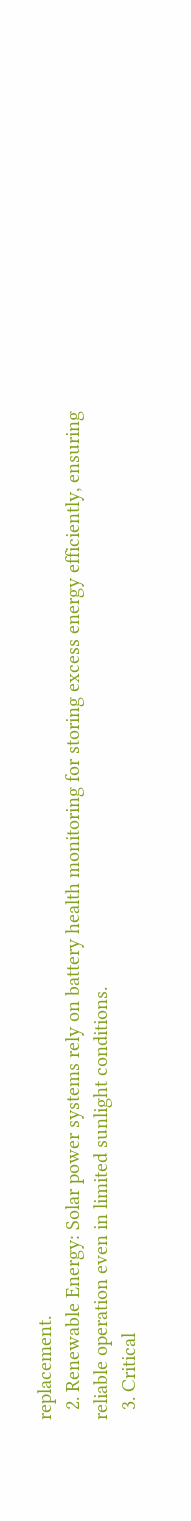replacement.
  2. Renewable Energy: Solar power systems rely on battery health monitoring for storing excess energy efficiently, ensuring reliable operation even in limited sunlight conditions.
  3. Critical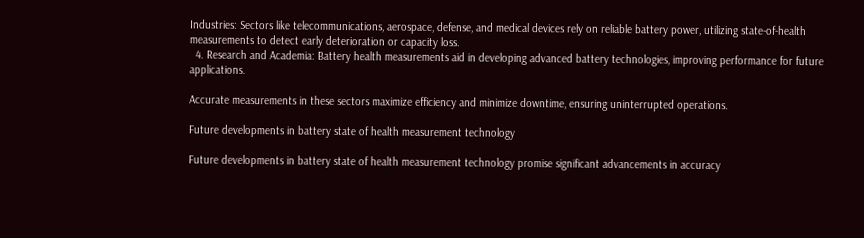Industries: Sectors like telecommunications, aerospace, defense, and medical devices rely on reliable battery power, utilizing state-of-health measurements to detect early deterioration or capacity loss.
  4. Research and Academia: Battery health measurements aid in developing advanced battery technologies, improving performance for future applications.

Accurate measurements in these sectors maximize efficiency and minimize downtime, ensuring uninterrupted operations.

Future developments in battery state of health measurement technology

Future developments in battery state of health measurement technology promise significant advancements in accuracy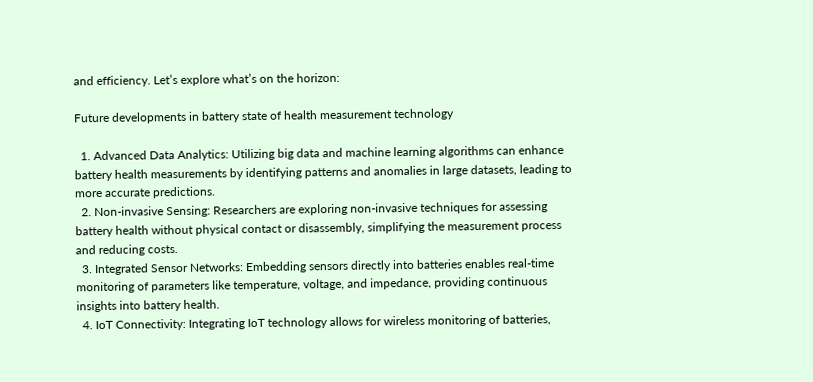and efficiency. Let’s explore what’s on the horizon:

Future developments in battery state of health measurement technology

  1. Advanced Data Analytics: Utilizing big data and machine learning algorithms can enhance battery health measurements by identifying patterns and anomalies in large datasets, leading to more accurate predictions.
  2. Non-invasive Sensing: Researchers are exploring non-invasive techniques for assessing battery health without physical contact or disassembly, simplifying the measurement process and reducing costs.
  3. Integrated Sensor Networks: Embedding sensors directly into batteries enables real-time monitoring of parameters like temperature, voltage, and impedance, providing continuous insights into battery health.
  4. IoT Connectivity: Integrating IoT technology allows for wireless monitoring of batteries,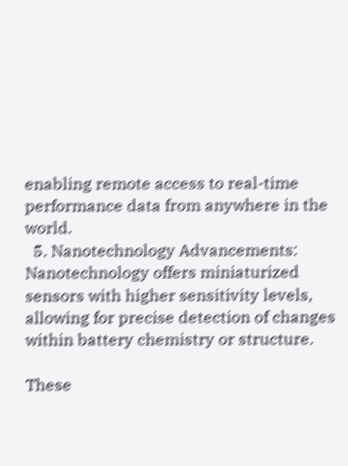enabling remote access to real-time performance data from anywhere in the world.
  5. Nanotechnology Advancements: Nanotechnology offers miniaturized sensors with higher sensitivity levels, allowing for precise detection of changes within battery chemistry or structure.

These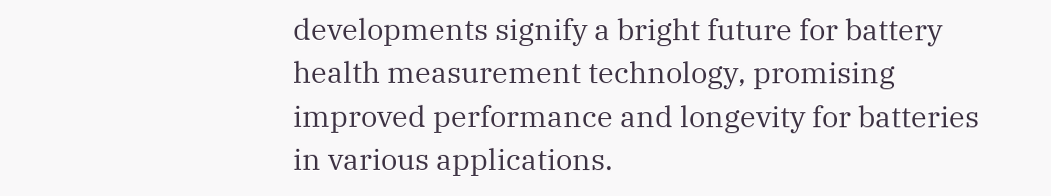developments signify a bright future for battery health measurement technology, promising improved performance and longevity for batteries in various applications.